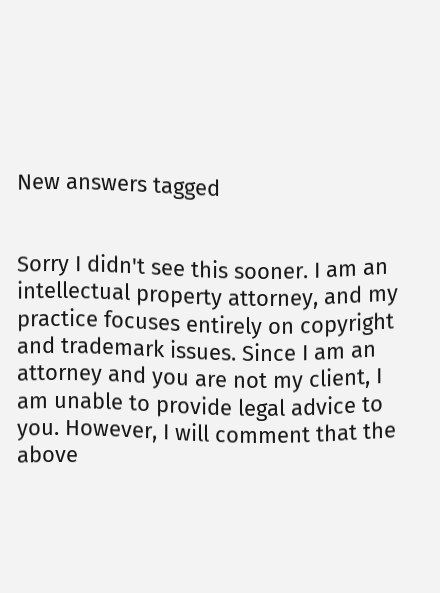New answers tagged


Sorry I didn't see this sooner. I am an intellectual property attorney, and my practice focuses entirely on copyright and trademark issues. Since I am an attorney and you are not my client, I am unable to provide legal advice to you. However, I will comment that the above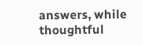answers, while thoughtful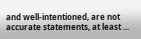and well-intentioned, are not accurate statements, at least ...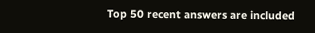Top 50 recent answers are included